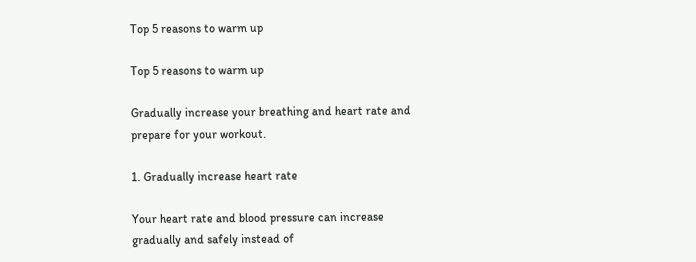Top 5 reasons to warm up

Top 5 reasons to warm up

Gradually increase your breathing and heart rate and prepare for your workout.

1. Gradually increase heart rate

Your heart rate and blood pressure can increase gradually and safely instead of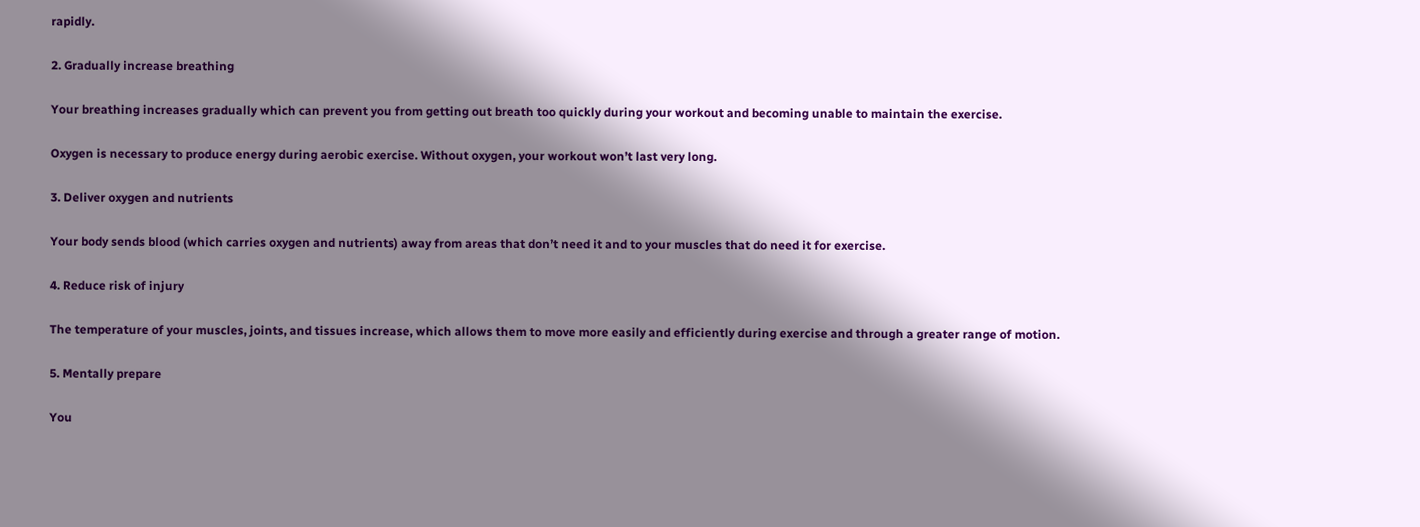rapidly.

2. Gradually increase breathing

Your breathing increases gradually which can prevent you from getting out breath too quickly during your workout and becoming unable to maintain the exercise.

Oxygen is necessary to produce energy during aerobic exercise. Without oxygen, your workout won’t last very long.

3. Deliver oxygen and nutrients

Your body sends blood (which carries oxygen and nutrients) away from areas that don’t need it and to your muscles that do need it for exercise.

4. Reduce risk of injury

The temperature of your muscles, joints, and tissues increase, which allows them to move more easily and efficiently during exercise and through a greater range of motion.

5. Mentally prepare

You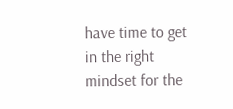have time to get in the right mindset for the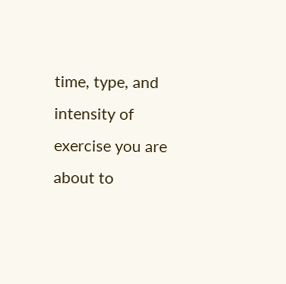time, type, and intensity of exercise you are about to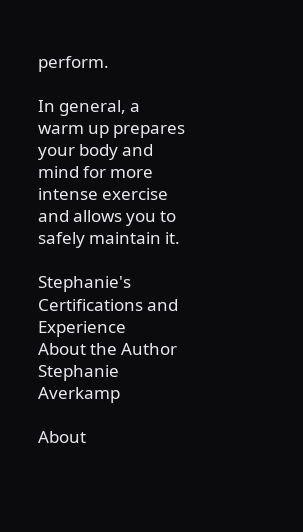perform.

In general, a warm up prepares your body and mind for more intense exercise and allows you to safely maintain it.

Stephanie's Certifications and Experience
About the Author
Stephanie Averkamp

About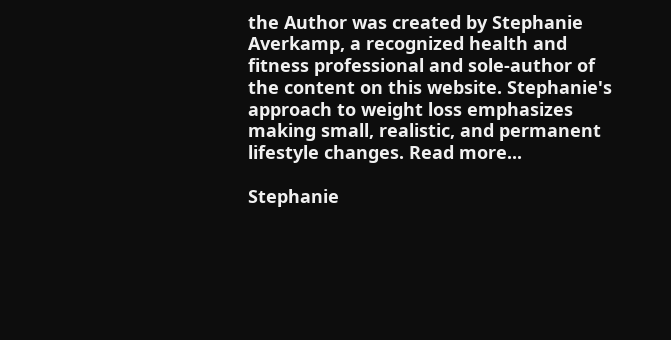the Author was created by Stephanie Averkamp, a recognized health and fitness professional and sole-author of the content on this website. Stephanie's approach to weight loss emphasizes making small, realistic, and permanent lifestyle changes. Read more...

Stephanie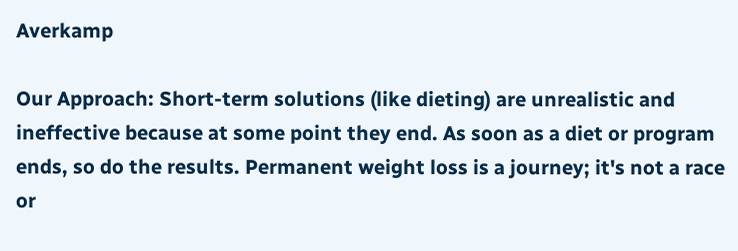Averkamp

Our Approach: Short-term solutions (like dieting) are unrealistic and ineffective because at some point they end. As soon as a diet or program ends, so do the results. Permanent weight loss is a journey; it's not a race or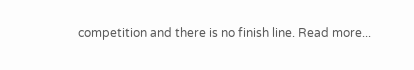competition and there is no finish line. Read more...